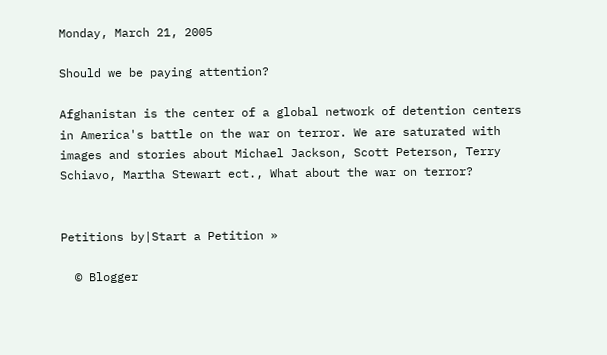Monday, March 21, 2005

Should we be paying attention?

Afghanistan is the center of a global network of detention centers in America's battle on the war on terror. We are saturated with images and stories about Michael Jackson, Scott Peterson, Terry Schiavo, Martha Stewart ect., What about the war on terror?


Petitions by|Start a Petition »

  © Blogger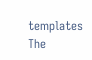templates The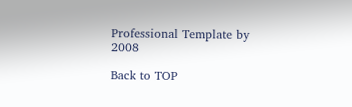Professional Template by 2008

Back to TOP